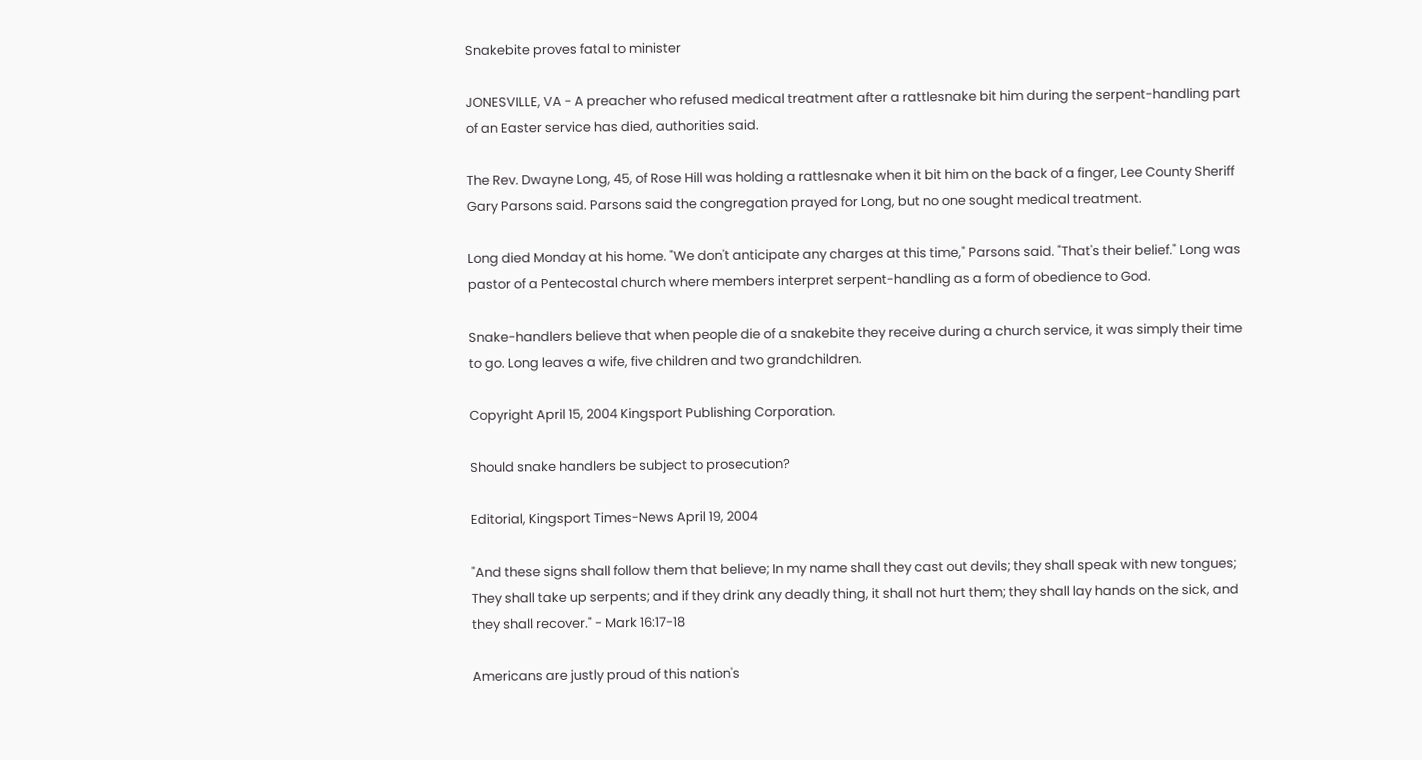Snakebite proves fatal to minister

JONESVILLE, VA - A preacher who refused medical treatment after a rattlesnake bit him during the serpent-handling part of an Easter service has died, authorities said.

The Rev. Dwayne Long, 45, of Rose Hill was holding a rattlesnake when it bit him on the back of a finger, Lee County Sheriff Gary Parsons said. Parsons said the congregation prayed for Long, but no one sought medical treatment.

Long died Monday at his home. "We don't anticipate any charges at this time," Parsons said. "That's their belief." Long was pastor of a Pentecostal church where members interpret serpent-handling as a form of obedience to God.

Snake-handlers believe that when people die of a snakebite they receive during a church service, it was simply their time to go. Long leaves a wife, five children and two grandchildren.

Copyright April 15, 2004 Kingsport Publishing Corporation.

Should snake handlers be subject to prosecution?

Editorial, Kingsport Times-News April 19, 2004

"And these signs shall follow them that believe; In my name shall they cast out devils; they shall speak with new tongues; They shall take up serpents; and if they drink any deadly thing, it shall not hurt them; they shall lay hands on the sick, and they shall recover." - Mark 16:17-18

Americans are justly proud of this nation's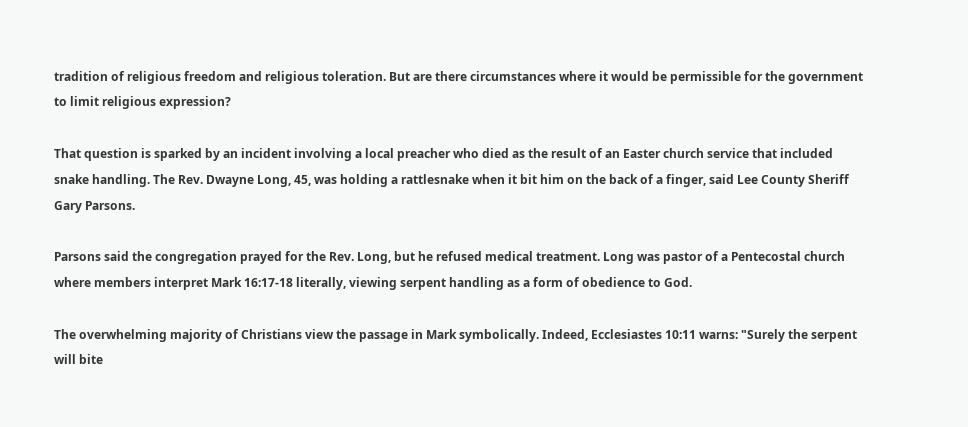tradition of religious freedom and religious toleration. But are there circumstances where it would be permissible for the government to limit religious expression?

That question is sparked by an incident involving a local preacher who died as the result of an Easter church service that included snake handling. The Rev. Dwayne Long, 45, was holding a rattlesnake when it bit him on the back of a finger, said Lee County Sheriff Gary Parsons.

Parsons said the congregation prayed for the Rev. Long, but he refused medical treatment. Long was pastor of a Pentecostal church where members interpret Mark 16:17-18 literally, viewing serpent handling as a form of obedience to God.

The overwhelming majority of Christians view the passage in Mark symbolically. Indeed, Ecclesiastes 10:11 warns: "Surely the serpent will bite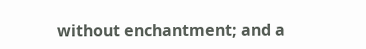without enchantment; and a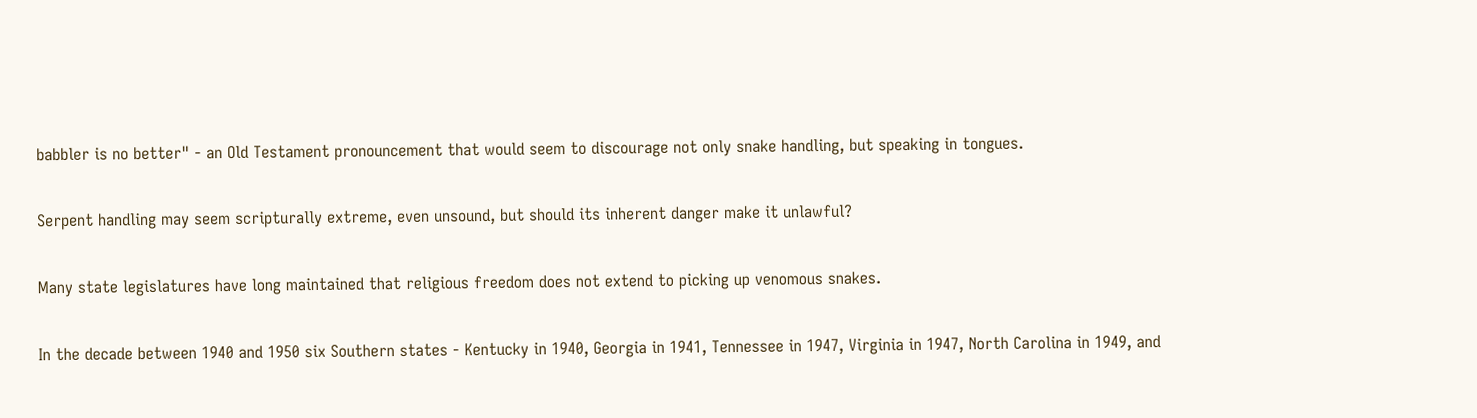babbler is no better" - an Old Testament pronouncement that would seem to discourage not only snake handling, but speaking in tongues.

Serpent handling may seem scripturally extreme, even unsound, but should its inherent danger make it unlawful?

Many state legislatures have long maintained that religious freedom does not extend to picking up venomous snakes.

In the decade between 1940 and 1950 six Southern states - Kentucky in 1940, Georgia in 1941, Tennessee in 1947, Virginia in 1947, North Carolina in 1949, and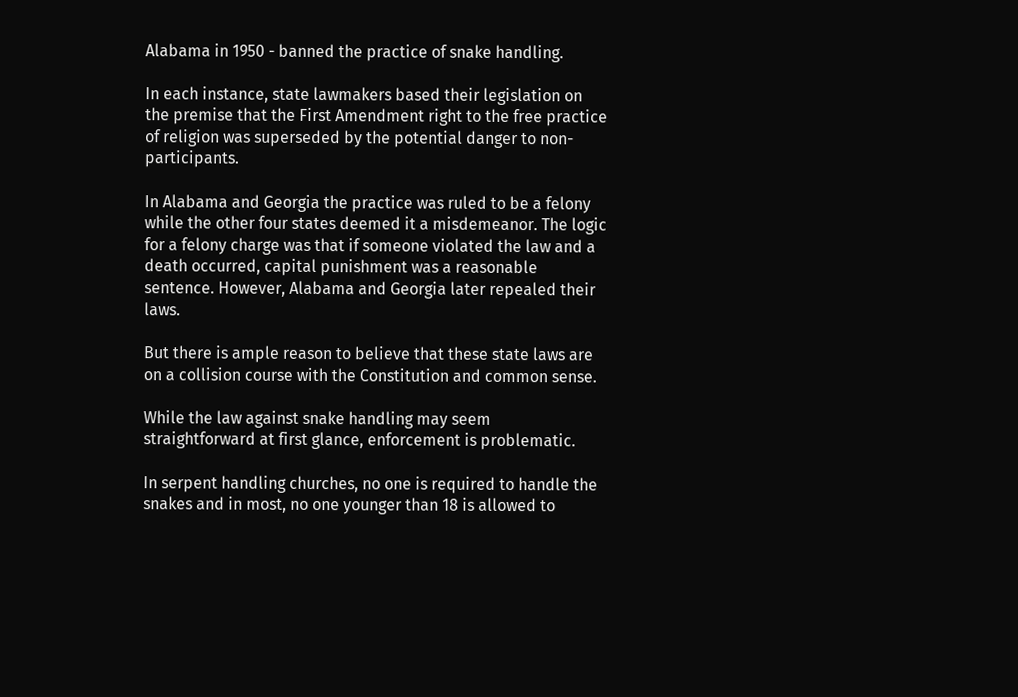Alabama in 1950 - banned the practice of snake handling.

In each instance, state lawmakers based their legislation on the premise that the First Amendment right to the free practice of religion was superseded by the potential danger to non-participants.

In Alabama and Georgia the practice was ruled to be a felony while the other four states deemed it a misdemeanor. The logic for a felony charge was that if someone violated the law and a death occurred, capital punishment was a reasonable sentence. However, Alabama and Georgia later repealed their laws.

But there is ample reason to believe that these state laws are on a collision course with the Constitution and common sense.

While the law against snake handling may seem straightforward at first glance, enforcement is problematic.

In serpent handling churches, no one is required to handle the snakes and in most, no one younger than 18 is allowed to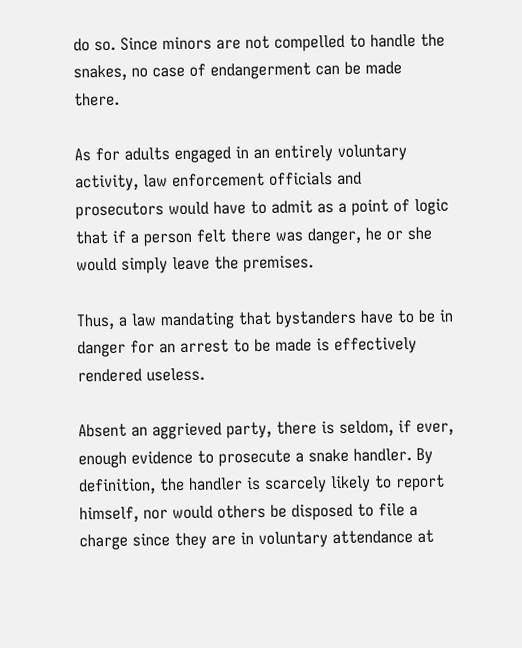do so. Since minors are not compelled to handle the snakes, no case of endangerment can be made there.

As for adults engaged in an entirely voluntary activity, law enforcement officials and prosecutors would have to admit as a point of logic that if a person felt there was danger, he or she would simply leave the premises.

Thus, a law mandating that bystanders have to be in danger for an arrest to be made is effectively rendered useless.

Absent an aggrieved party, there is seldom, if ever, enough evidence to prosecute a snake handler. By definition, the handler is scarcely likely to report himself, nor would others be disposed to file a charge since they are in voluntary attendance at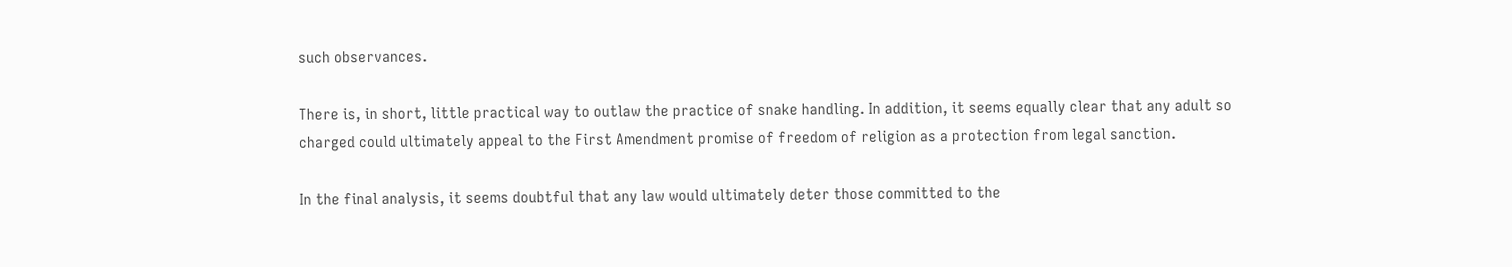such observances.

There is, in short, little practical way to outlaw the practice of snake handling. In addition, it seems equally clear that any adult so charged could ultimately appeal to the First Amendment promise of freedom of religion as a protection from legal sanction.

In the final analysis, it seems doubtful that any law would ultimately deter those committed to the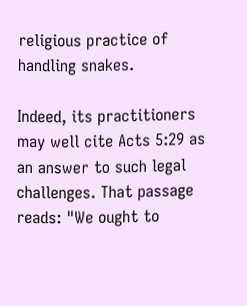religious practice of handling snakes.

Indeed, its practitioners may well cite Acts 5:29 as an answer to such legal challenges. That passage reads: "We ought to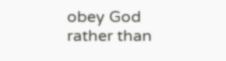obey God rather than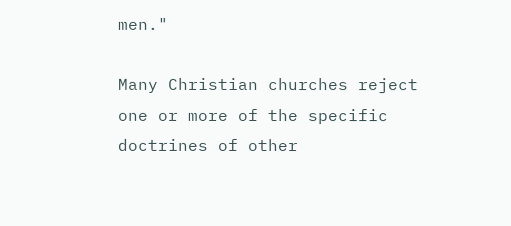men."

Many Christian churches reject one or more of the specific doctrines of other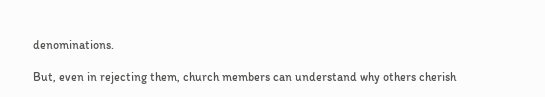denominations.

But, even in rejecting them, church members can understand why others cherish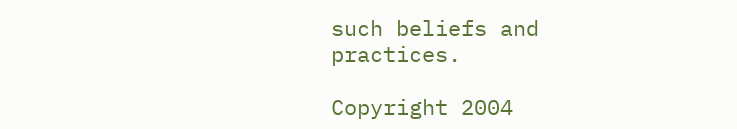such beliefs and practices.

Copyright 2004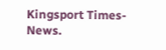Kingsport Times-News.